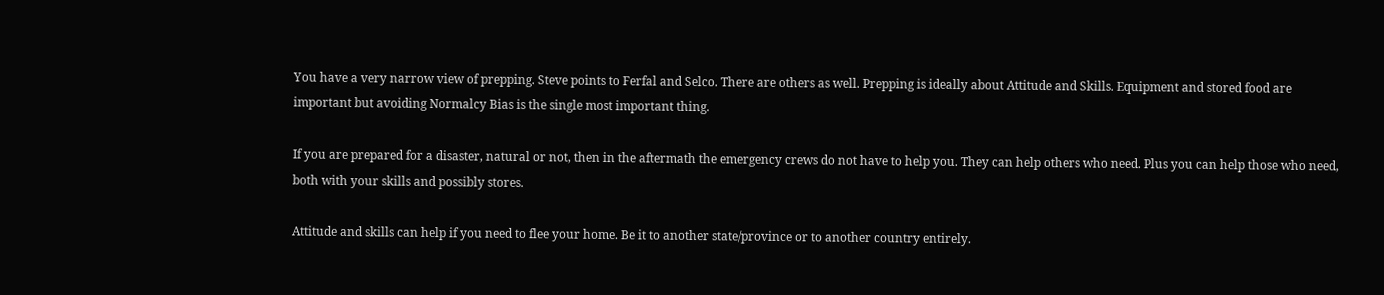You have a very narrow view of prepping. Steve points to Ferfal and Selco. There are others as well. Prepping is ideally about Attitude and Skills. Equipment and stored food are important but avoiding Normalcy Bias is the single most important thing.

If you are prepared for a disaster, natural or not, then in the aftermath the emergency crews do not have to help you. They can help others who need. Plus you can help those who need, both with your skills and possibly stores.

Attitude and skills can help if you need to flee your home. Be it to another state/province or to another country entirely.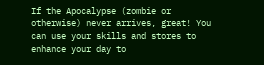If the Apocalypse (zombie or otherwise) never arrives, great! You can use your skills and stores to enhance your day to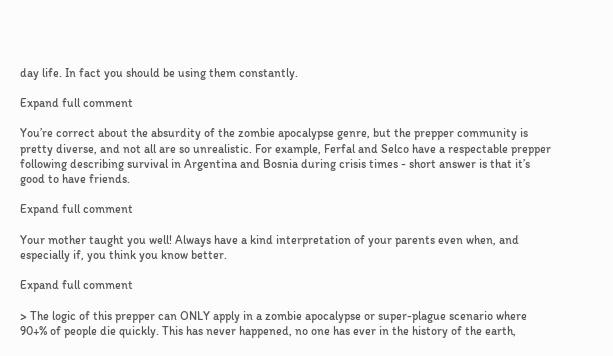day life. In fact you should be using them constantly.

Expand full comment

You’re correct about the absurdity of the zombie apocalypse genre, but the prepper community is pretty diverse, and not all are so unrealistic. For example, Ferfal and Selco have a respectable prepper following describing survival in Argentina and Bosnia during crisis times - short answer is that it’s good to have friends.

Expand full comment

Your mother taught you well! Always have a kind interpretation of your parents even when, and especially if, you think you know better.

Expand full comment

> The logic of this prepper can ONLY apply in a zombie apocalypse or super-plague scenario where 90+% of people die quickly. This has never happened, no one has ever in the history of the earth,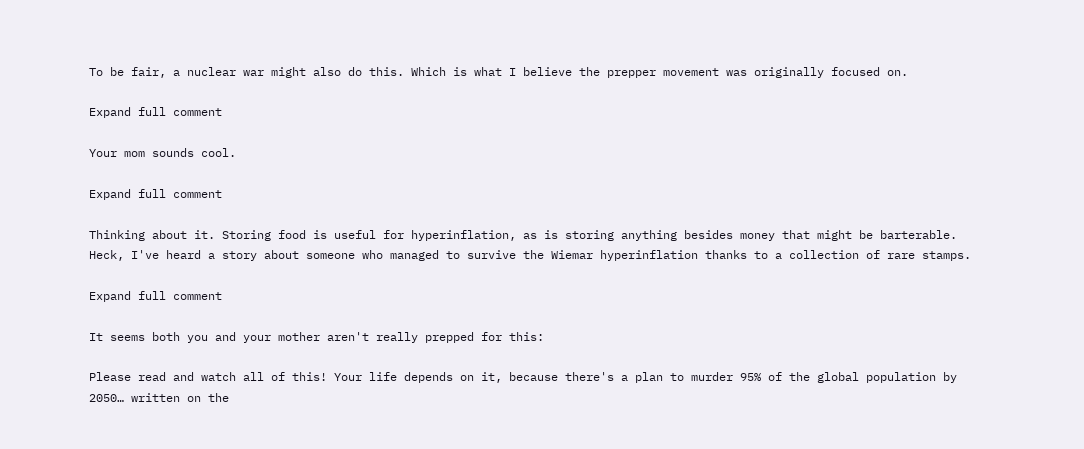To be fair, a nuclear war might also do this. Which is what I believe the prepper movement was originally focused on.

Expand full comment

Your mom sounds cool.

Expand full comment

Thinking about it. Storing food is useful for hyperinflation, as is storing anything besides money that might be barterable. Heck, I've heard a story about someone who managed to survive the Wiemar hyperinflation thanks to a collection of rare stamps.

Expand full comment

It seems both you and your mother aren't really prepped for this:

Please read and watch all of this! Your life depends on it, because there's a plan to murder 95% of the global population by 2050… written on the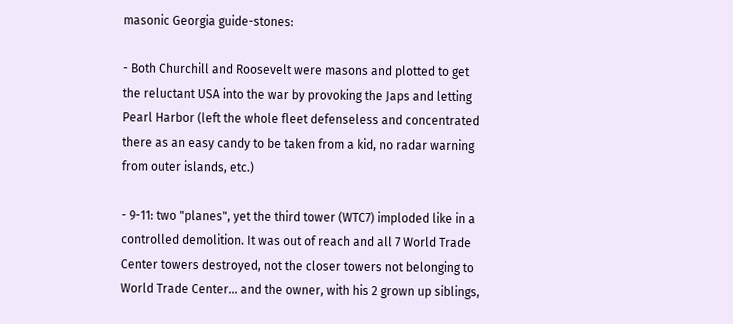masonic Georgia guide-stones:

- Both Churchill and Roosevelt were masons and plotted to get the reluctant USA into the war by provoking the Japs and letting Pearl Harbor (left the whole fleet defenseless and concentrated there as an easy candy to be taken from a kid, no radar warning from outer islands, etc.)

- 9-11: two "planes", yet the third tower (WTC7) imploded like in a controlled demolition. It was out of reach and all 7 World Trade Center towers destroyed, not the closer towers not belonging to World Trade Center... and the owner, with his 2 grown up siblings,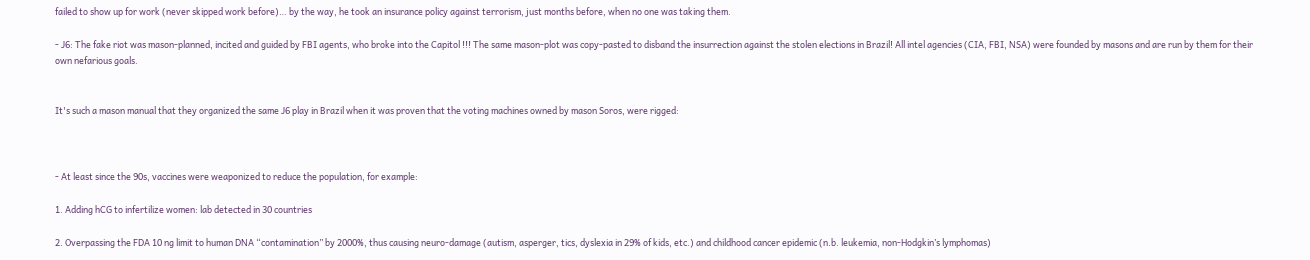failed to show up for work (never skipped work before)… by the way, he took an insurance policy against terrorism, just months before, when no one was taking them.

- J6: The fake riot was mason-planned, incited and guided by FBI agents, who broke into the Capitol !!! The same mason-plot was copy-pasted to disband the insurrection against the stolen elections in Brazil! All intel agencies (CIA, FBI, NSA) were founded by masons and are run by them for their own nefarious goals.


It's such a mason manual that they organized the same J6 play in Brazil when it was proven that the voting machines owned by mason Soros, were rigged:



- At least since the 90s, vaccines were weaponized to reduce the population, for example:

1. Adding hCG to infertilize women: lab detected in 30 countries

2. Overpassing the FDA 10 ng limit to human DNA “contamination” by 2000%, thus causing neuro-damage (autism, asperger, tics, dyslexia in 29% of kids, etc.) and childhood cancer epidemic (n.b. leukemia, non-Hodgkin’s lymphomas)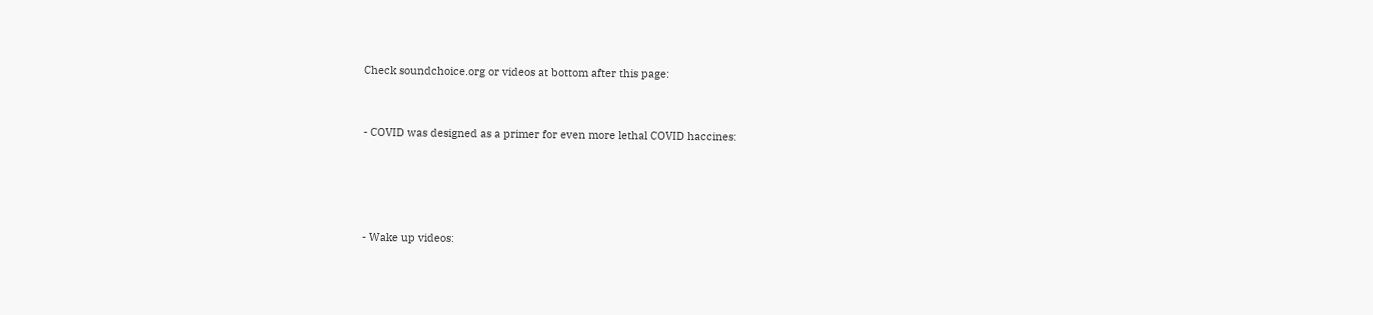Check soundchoice.org or videos at bottom after this page:


- COVID was designed as a primer for even more lethal COVID haccines:




- Wake up videos: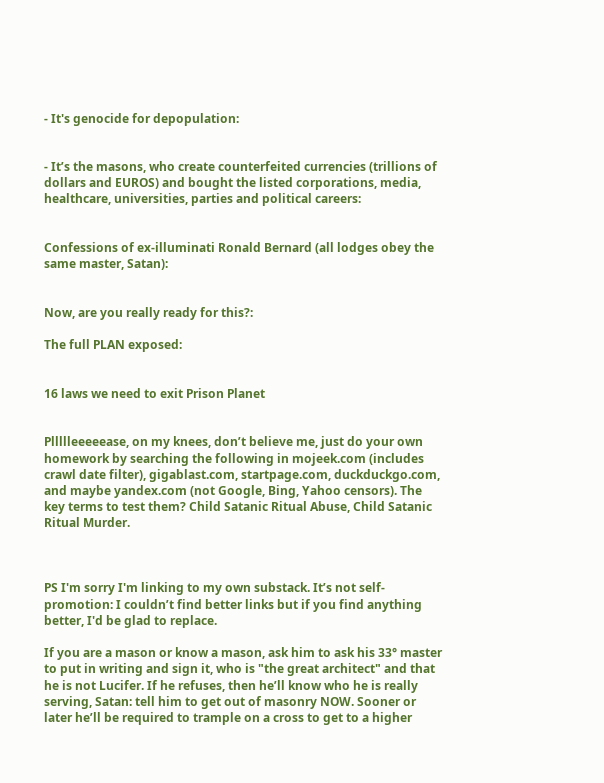- It's genocide for depopulation:


- It’s the masons, who create counterfeited currencies (trillions of dollars and EUROS) and bought the listed corporations, media, healthcare, universities, parties and political careers:


Confessions of ex-illuminati Ronald Bernard (all lodges obey the same master, Satan):


Now, are you really ready for this?:

The full PLAN exposed:


16 laws we need to exit Prison Planet


Pllllleeeeease, on my knees, don’t believe me, just do your own homework by searching the following in mojeek.com (includes crawl date filter), gigablast.com, startpage.com, duckduckgo.com, and maybe yandex.com (not Google, Bing, Yahoo censors). The key terms to test them? Child Satanic Ritual Abuse, Child Satanic Ritual Murder.



PS I'm sorry I'm linking to my own substack. It’s not self-promotion: I couldn’t find better links but if you find anything better, I'd be glad to replace.

If you are a mason or know a mason, ask him to ask his 33° master to put in writing and sign it, who is "the great architect" and that he is not Lucifer. If he refuses, then he’ll know who he is really serving, Satan: tell him to get out of masonry NOW. Sooner or later he’ll be required to trample on a cross to get to a higher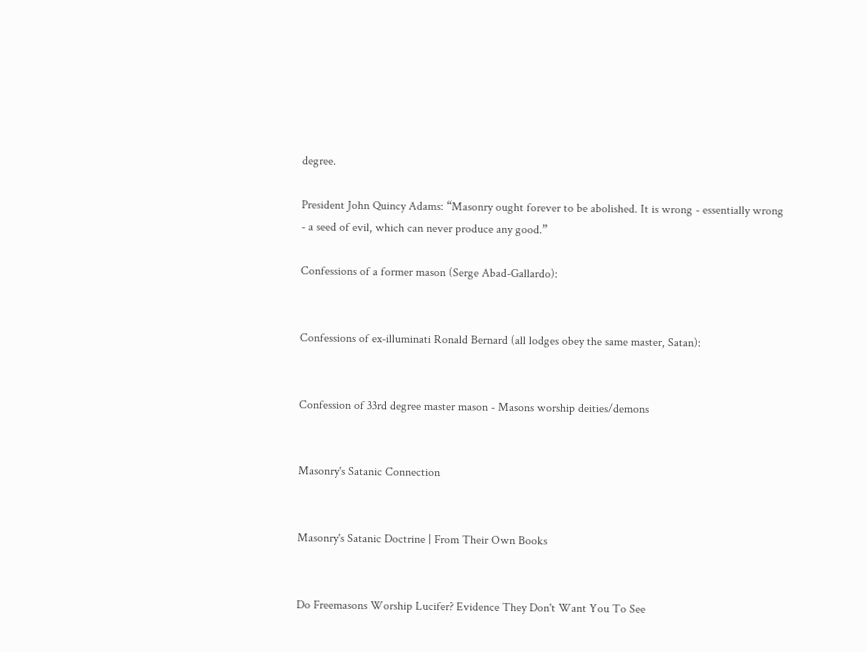degree.

President John Quincy Adams: “Masonry ought forever to be abolished. It is wrong - essentially wrong - a seed of evil, which can never produce any good.”

Confessions of a former mason (Serge Abad-Gallardo):


Confessions of ex-illuminati Ronald Bernard (all lodges obey the same master, Satan):


Confession of 33rd degree master mason - Masons worship deities/demons


Masonry's Satanic Connection


Masonry's Satanic Doctrine | From Their Own Books


Do Freemasons Worship Lucifer? Evidence They Don't Want You To See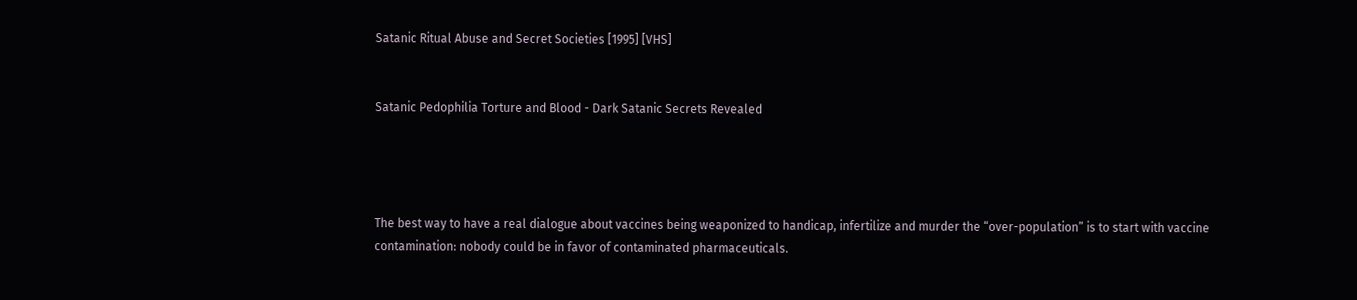Satanic Ritual Abuse and Secret Societies [1995] [VHS]


Satanic Pedophilia Torture and Blood - Dark Satanic Secrets Revealed




The best way to have a real dialogue about vaccines being weaponized to handicap, infertilize and murder the “over-population” is to start with vaccine contamination: nobody could be in favor of contaminated pharmaceuticals.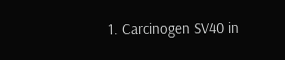1. Carcinogen SV40 in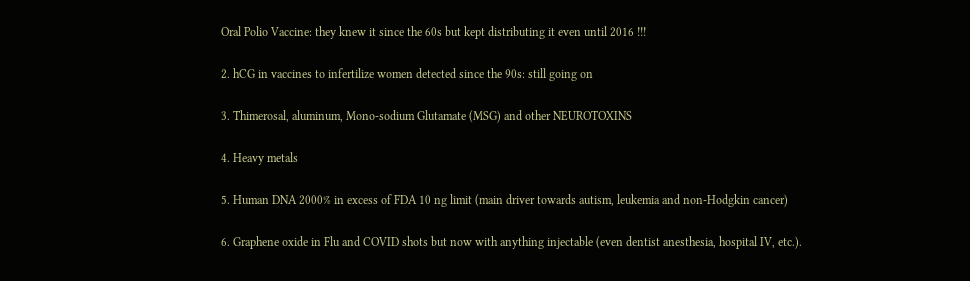Oral Polio Vaccine: they knew it since the 60s but kept distributing it even until 2016 !!!

2. hCG in vaccines to infertilize women detected since the 90s: still going on

3. Thimerosal, aluminum, Mono-sodium Glutamate (MSG) and other NEUROTOXINS

4. Heavy metals

5. Human DNA 2000% in excess of FDA 10 ng limit (main driver towards autism, leukemia and non-Hodgkin cancer)

6. Graphene oxide in Flu and COVID shots but now with anything injectable (even dentist anesthesia, hospital IV, etc.).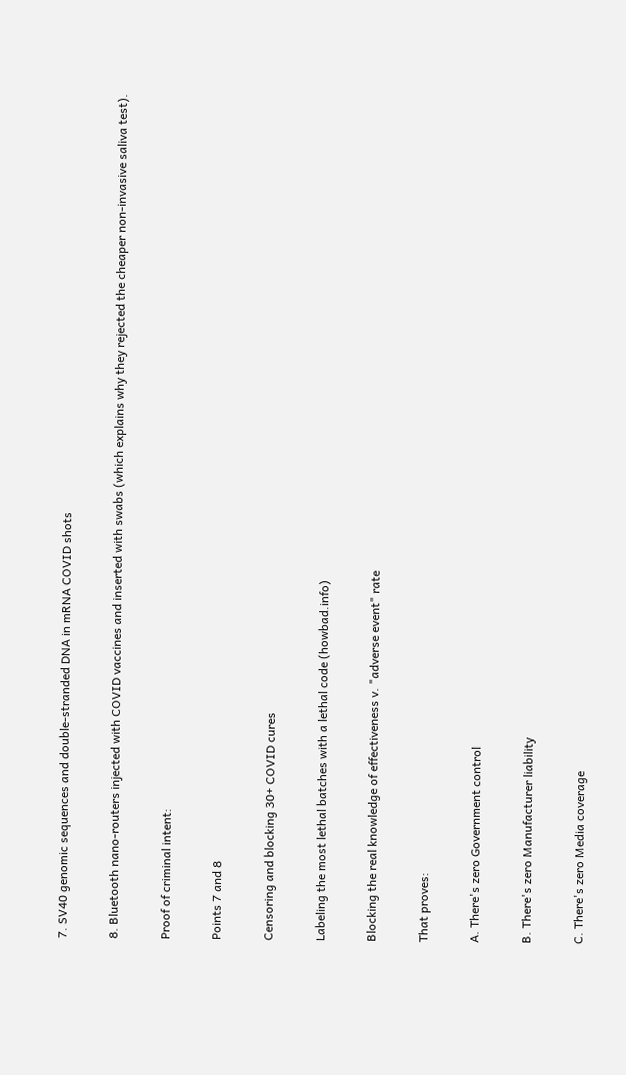7. SV40 genomic sequences and double-stranded DNA in mRNA COVID shots

8. Bluetooth nano-routers injected with COVID vaccines and inserted with swabs (which explains why they rejected the cheaper non-invasive saliva test).

Proof of criminal intent:

Points 7 and 8

Censoring and blocking 30+ COVID cures

Labeling the most lethal batches with a lethal code (howbad.info)

Blocking the real knowledge of effectiveness v. "adverse event" rate

That proves:

A. There's zero Government control

B. There's zero Manufacturer liability

C. There's zero Media coverage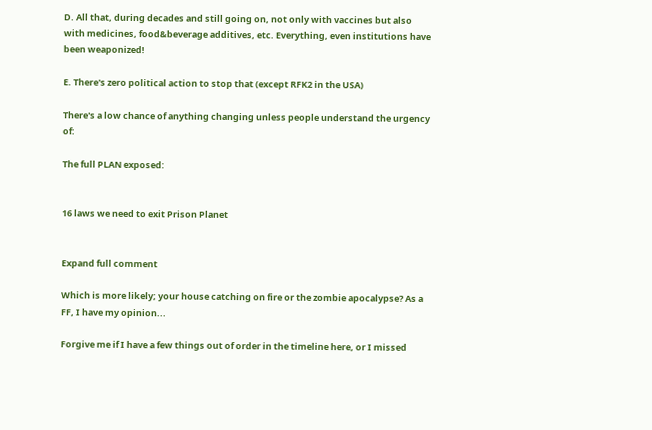D. All that, during decades and still going on, not only with vaccines but also with medicines, food&beverage additives, etc. Everything, even institutions have been weaponized!

E. There's zero political action to stop that (except RFK2 in the USA)

There's a low chance of anything changing unless people understand the urgency of:

The full PLAN exposed:


16 laws we need to exit Prison Planet


Expand full comment

Which is more likely; your house catching on fire or the zombie apocalypse? As a FF, I have my opinion...

Forgive me if I have a few things out of order in the timeline here, or I missed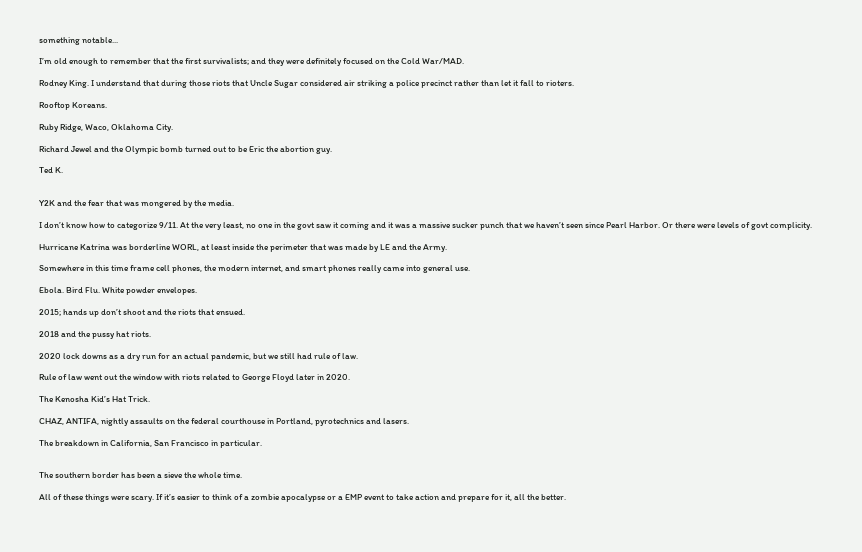something notable...

I’m old enough to remember that the first survivalists; and they were definitely focused on the Cold War/MAD.

Rodney King. I understand that during those riots that Uncle Sugar considered air striking a police precinct rather than let it fall to rioters.

Rooftop Koreans.

Ruby Ridge, Waco, Oklahoma City.

Richard Jewel and the Olympic bomb turned out to be Eric the abortion guy.

Ted K.


Y2K and the fear that was mongered by the media.

I don’t know how to categorize 9/11. At the very least, no one in the govt saw it coming and it was a massive sucker punch that we haven’t seen since Pearl Harbor. Or there were levels of govt complicity.

Hurricane Katrina was borderline WORL, at least inside the perimeter that was made by LE and the Army.

Somewhere in this time frame cell phones, the modern internet, and smart phones really came into general use.

Ebola. Bird Flu. White powder envelopes.

2015; hands up don’t shoot and the riots that ensued.

2018 and the pussy hat riots.

2020 lock downs as a dry run for an actual pandemic, but we still had rule of law.

Rule of law went out the window with riots related to George Floyd later in 2020.

The Kenosha Kid’s Hat Trick.

CHAZ, ANTIFA, nightly assaults on the federal courthouse in Portland, pyrotechnics and lasers.

The breakdown in California, San Francisco in particular.


The southern border has been a sieve the whole time.

All of these things were scary. If it’s easier to think of a zombie apocalypse or a EMP event to take action and prepare for it, all the better.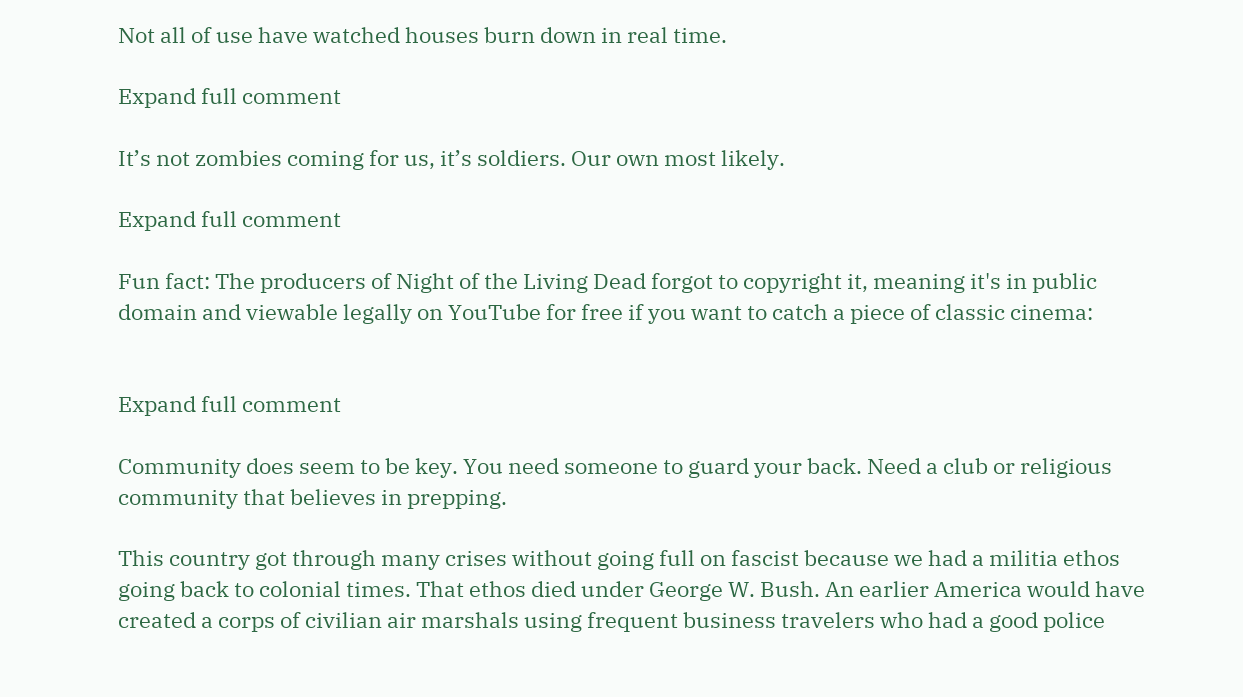Not all of use have watched houses burn down in real time.

Expand full comment

It’s not zombies coming for us, it’s soldiers. Our own most likely.

Expand full comment

Fun fact: The producers of Night of the Living Dead forgot to copyright it, meaning it's in public domain and viewable legally on YouTube for free if you want to catch a piece of classic cinema:


Expand full comment

Community does seem to be key. You need someone to guard your back. Need a club or religious community that believes in prepping.

This country got through many crises without going full on fascist because we had a militia ethos going back to colonial times. That ethos died under George W. Bush. An earlier America would have created a corps of civilian air marshals using frequent business travelers who had a good police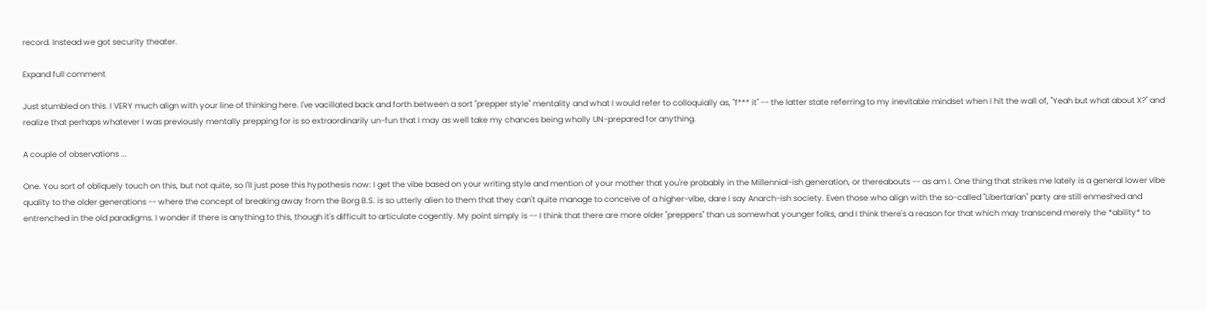record. Instead we got security theater.

Expand full comment

Just stumbled on this. I VERY much align with your line of thinking here. I've vacillated back and forth between a sort "prepper style" mentality and what I would refer to colloquially as, "f*** it" -- the latter state referring to my inevitable mindset when I hit the wall of, "Yeah but what about X?" and realize that perhaps whatever I was previously mentally prepping for is so extraordinarily un-fun that I may as well take my chances being wholly UN-prepared for anything.

A couple of observations ...

One. You sort of obliquely touch on this, but not quite, so I'll just pose this hypothesis now: I get the vibe based on your writing style and mention of your mother that you're probably in the Millennial-ish generation, or thereabouts -- as am I. One thing that strikes me lately is a general lower vibe quality to the older generations -- where the concept of breaking away from the Borg B.S. is so utterly alien to them that they can't quite manage to conceive of a higher-vibe, dare I say Anarch-ish society. Even those who align with the so-called "Libertarian" party are still enmeshed and entrenched in the old paradigms. I wonder if there is anything to this, though it's difficult to articulate cogently. My point simply is -- I think that there are more older "preppers" than us somewhat younger folks, and I think there's a reason for that which may transcend merely the *ability* to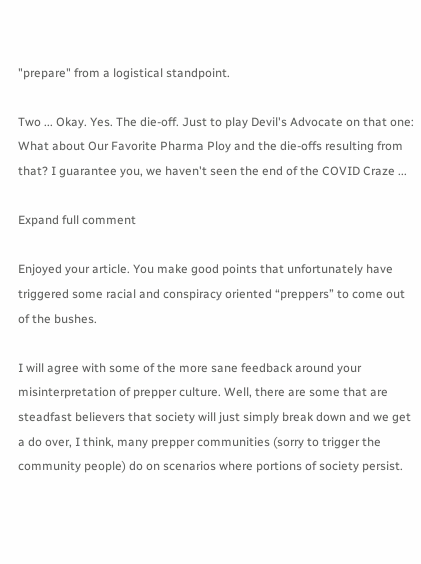"prepare" from a logistical standpoint.

Two ... Okay. Yes. The die-off. Just to play Devil's Advocate on that one: What about Our Favorite Pharma Ploy and the die-offs resulting from that? I guarantee you, we haven't seen the end of the COVID Craze ...

Expand full comment

Enjoyed your article. You make good points that unfortunately have triggered some racial and conspiracy oriented “preppers” to come out of the bushes.

I will agree with some of the more sane feedback around your misinterpretation of prepper culture. Well, there are some that are steadfast believers that society will just simply break down and we get a do over, I think, many prepper communities (sorry to trigger the community people) do on scenarios where portions of society persist.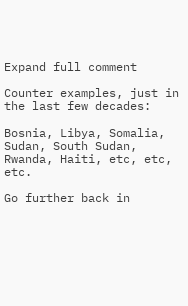Expand full comment

Counter examples, just in the last few decades:

Bosnia, Libya, Somalia, Sudan, South Sudan, Rwanda, Haiti, etc, etc, etc.

Go further back in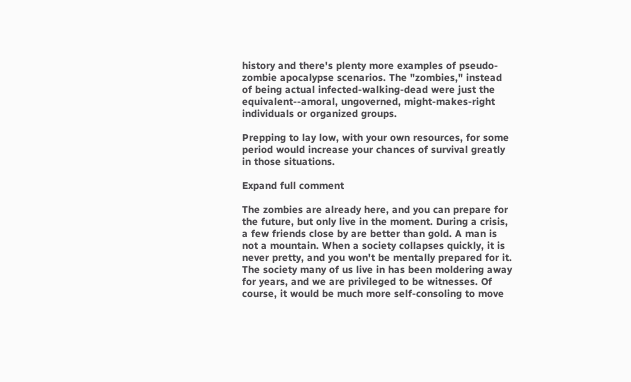history and there's plenty more examples of pseudo-zombie apocalypse scenarios. The "zombies," instead of being actual infected-walking-dead were just the equivalent--amoral, ungoverned, might-makes-right individuals or organized groups.

Prepping to lay low, with your own resources, for some period would increase your chances of survival greatly in those situations.

Expand full comment

The zombies are already here, and you can prepare for the future, but only live in the moment. During a crisis, a few friends close by are better than gold. A man is not a mountain. When a society collapses quickly, it is never pretty, and you won't be mentally prepared for it. The society many of us live in has been moldering away for years, and we are privileged to be witnesses. Of course, it would be much more self-consoling to move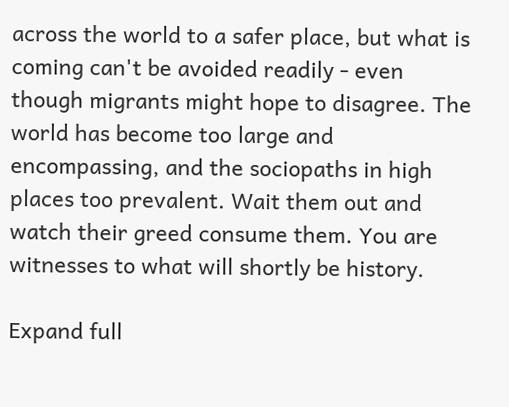across the world to a safer place, but what is coming can't be avoided readily - even though migrants might hope to disagree. The world has become too large and encompassing, and the sociopaths in high places too prevalent. Wait them out and watch their greed consume them. You are witnesses to what will shortly be history.

Expand full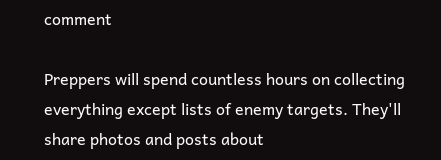comment

Preppers will spend countless hours on collecting everything except lists of enemy targets. They'll share photos and posts about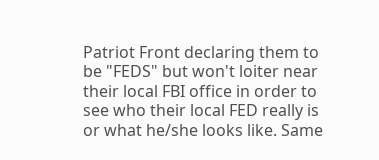Patriot Front declaring them to be "FEDS" but won't loiter near their local FBI office in order to see who their local FED really is or what he/she looks like. Same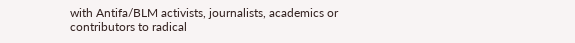with Antifa/BLM activists, journalists, academics or contributors to radical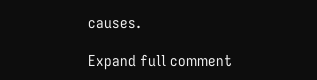causes.

Expand full comment